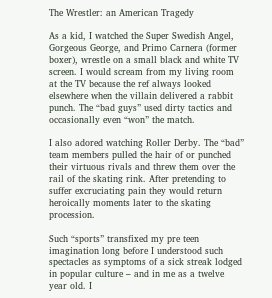The Wrestler: an American Tragedy

As a kid, I watched the Super Swedish Angel, Gorgeous George, and Primo Carnera (former boxer), wrestle on a small black and white TV screen. I would scream from my living room at the TV because the ref always looked elsewhere when the villain delivered a rabbit punch. The “bad guys” used dirty tactics and occasionally even “won” the match.

I also adored watching Roller Derby. The “bad” team members pulled the hair of or punched their virtuous rivals and threw them over the rail of the skating rink. After pretending to suffer excruciating pain they would return heroically moments later to the skating procession.

Such “sports” transfixed my pre teen imagination long before I understood such spectacles as symptoms of a sick streak lodged in popular culture – and in me as a twelve year old. I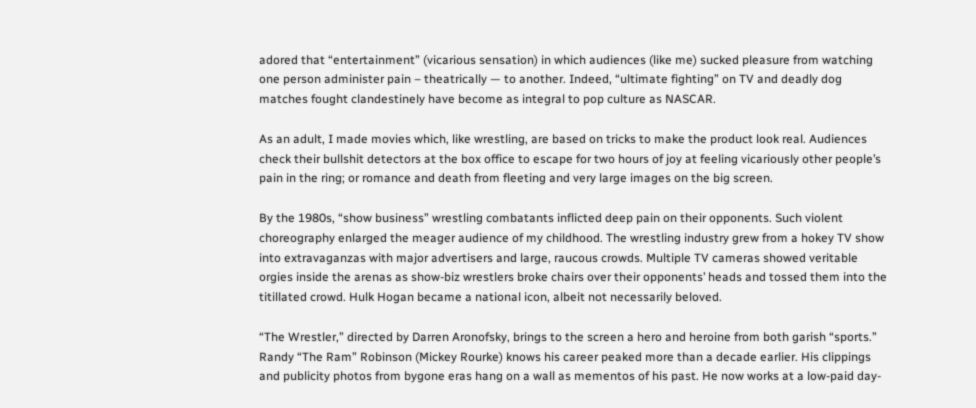adored that “entertainment” (vicarious sensation) in which audiences (like me) sucked pleasure from watching one person administer pain – theatrically — to another. Indeed, “ultimate fighting” on TV and deadly dog matches fought clandestinely have become as integral to pop culture as NASCAR.

As an adult, I made movies which, like wrestling, are based on tricks to make the product look real. Audiences check their bullshit detectors at the box office to escape for two hours of joy at feeling vicariously other people’s pain in the ring; or romance and death from fleeting and very large images on the big screen.

By the 1980s, “show business” wrestling combatants inflicted deep pain on their opponents. Such violent choreography enlarged the meager audience of my childhood. The wrestling industry grew from a hokey TV show into extravaganzas with major advertisers and large, raucous crowds. Multiple TV cameras showed veritable orgies inside the arenas as show-biz wrestlers broke chairs over their opponents’ heads and tossed them into the titillated crowd. Hulk Hogan became a national icon, albeit not necessarily beloved.

“The Wrestler,” directed by Darren Aronofsky, brings to the screen a hero and heroine from both garish “sports.” Randy “The Ram” Robinson (Mickey Rourke) knows his career peaked more than a decade earlier. His clippings and publicity photos from bygone eras hang on a wall as mementos of his past. He now works at a low-paid day-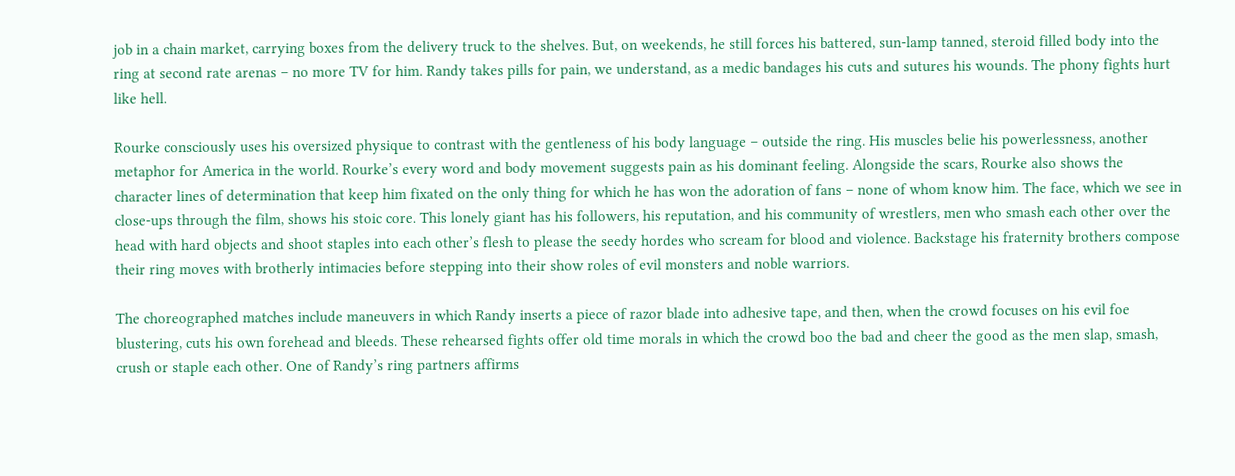job in a chain market, carrying boxes from the delivery truck to the shelves. But, on weekends, he still forces his battered, sun-lamp tanned, steroid filled body into the ring at second rate arenas – no more TV for him. Randy takes pills for pain, we understand, as a medic bandages his cuts and sutures his wounds. The phony fights hurt like hell.

Rourke consciously uses his oversized physique to contrast with the gentleness of his body language – outside the ring. His muscles belie his powerlessness, another metaphor for America in the world. Rourke’s every word and body movement suggests pain as his dominant feeling. Alongside the scars, Rourke also shows the character lines of determination that keep him fixated on the only thing for which he has won the adoration of fans – none of whom know him. The face, which we see in close-ups through the film, shows his stoic core. This lonely giant has his followers, his reputation, and his community of wrestlers, men who smash each other over the head with hard objects and shoot staples into each other’s flesh to please the seedy hordes who scream for blood and violence. Backstage his fraternity brothers compose their ring moves with brotherly intimacies before stepping into their show roles of evil monsters and noble warriors.

The choreographed matches include maneuvers in which Randy inserts a piece of razor blade into adhesive tape, and then, when the crowd focuses on his evil foe blustering, cuts his own forehead and bleeds. These rehearsed fights offer old time morals in which the crowd boo the bad and cheer the good as the men slap, smash, crush or staple each other. One of Randy’s ring partners affirms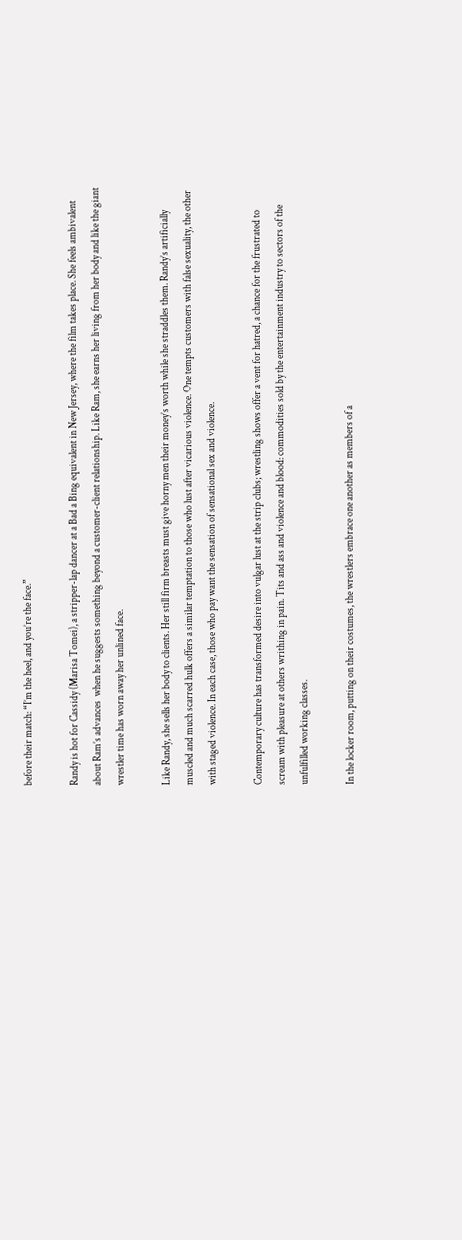before their match: “I’m the heel, and you’re the face.”

Randy is hot for Cassidy (Marisa Tomei), a stripper-lap dancer at a Bad a Bing equivalent in New Jersey, where the film takes place. She feels ambivalent about Ram’s advances  when he suggests something beyond a customer-client relationship. Like Ram, she earns her living from her body and like the giant wrestler time has worn away her unlined face.

Like Randy, she sells her body to clients. Her still firm breasts must give horny men their money’s worth while she straddles them. Randy’s artificially muscled and much scarred hulk offers a similar temptation to those who lust after vicarious violence. One tempts customers with false sexuality, the other with staged violence. In each case, those who pay want the sensation of sensational sex and violence.

Contemporary culture has transformed desire into vulgar lust at the strip clubs; wrestling shows offer a vent for hatred, a chance for the frustrated to scream with pleasure at others writhing in pain. Tits and ass and violence and blood: commodities sold by the entertainment industry to sectors of the unfulfilled working classes.

In the locker room, putting on their costumes, the wrestlers embrace one another as members of a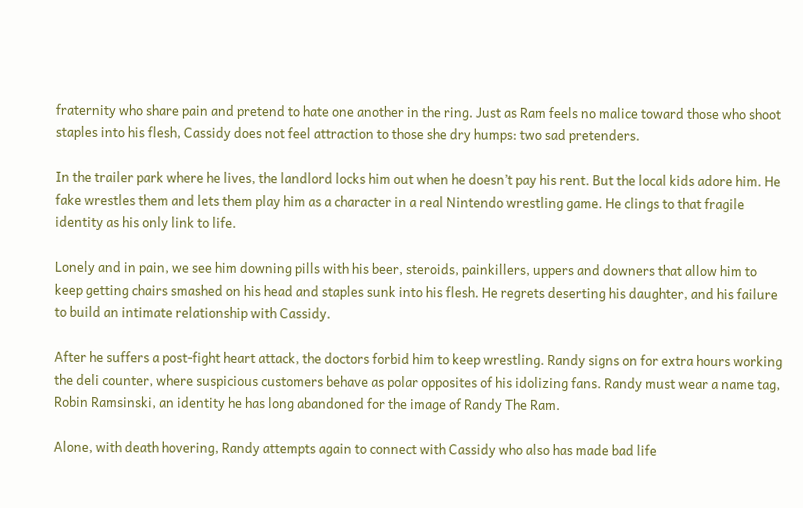fraternity who share pain and pretend to hate one another in the ring. Just as Ram feels no malice toward those who shoot staples into his flesh, Cassidy does not feel attraction to those she dry humps: two sad pretenders.

In the trailer park where he lives, the landlord locks him out when he doesn’t pay his rent. But the local kids adore him. He fake wrestles them and lets them play him as a character in a real Nintendo wrestling game. He clings to that fragile identity as his only link to life.

Lonely and in pain, we see him downing pills with his beer, steroids, painkillers, uppers and downers that allow him to keep getting chairs smashed on his head and staples sunk into his flesh. He regrets deserting his daughter, and his failure to build an intimate relationship with Cassidy.

After he suffers a post-fight heart attack, the doctors forbid him to keep wrestling. Randy signs on for extra hours working the deli counter, where suspicious customers behave as polar opposites of his idolizing fans. Randy must wear a name tag, Robin Ramsinski, an identity he has long abandoned for the image of Randy The Ram.

Alone, with death hovering, Randy attempts again to connect with Cassidy who also has made bad life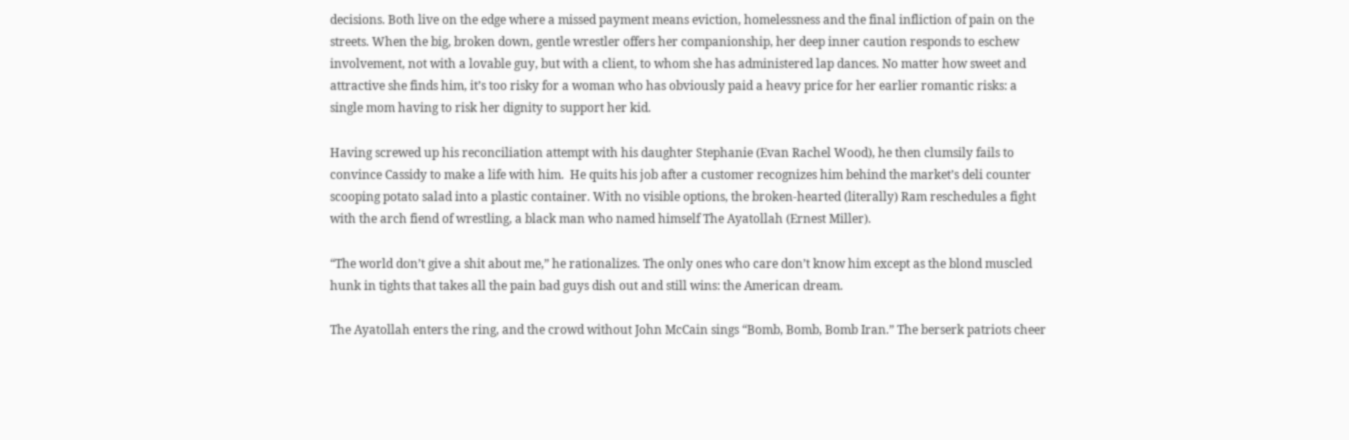decisions. Both live on the edge where a missed payment means eviction, homelessness and the final infliction of pain on the streets. When the big, broken down, gentle wrestler offers her companionship, her deep inner caution responds to eschew involvement, not with a lovable guy, but with a client, to whom she has administered lap dances. No matter how sweet and attractive she finds him, it’s too risky for a woman who has obviously paid a heavy price for her earlier romantic risks: a single mom having to risk her dignity to support her kid.

Having screwed up his reconciliation attempt with his daughter Stephanie (Evan Rachel Wood), he then clumsily fails to convince Cassidy to make a life with him.  He quits his job after a customer recognizes him behind the market’s deli counter scooping potato salad into a plastic container. With no visible options, the broken-hearted (literally) Ram reschedules a fight with the arch fiend of wrestling, a black man who named himself The Ayatollah (Ernest Miller).

“The world don’t give a shit about me,” he rationalizes. The only ones who care don’t know him except as the blond muscled hunk in tights that takes all the pain bad guys dish out and still wins: the American dream.

The Ayatollah enters the ring, and the crowd without John McCain sings “Bomb, Bomb, Bomb Iran.” The berserk patriots cheer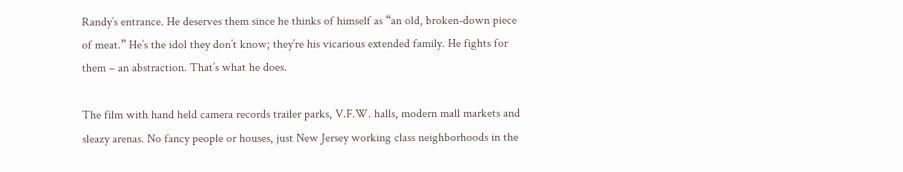Randy’s entrance. He deserves them since he thinks of himself as “an old, broken-down piece of meat.” He’s the idol they don’t know; they’re his vicarious extended family. He fights for them – an abstraction. That’s what he does.

The film with hand held camera records trailer parks, V.F.W. halls, modern mall markets and sleazy arenas. No fancy people or houses, just New Jersey working class neighborhoods in the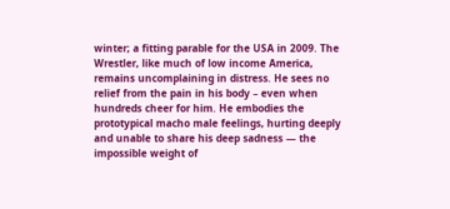winter; a fitting parable for the USA in 2009. The Wrestler, like much of low income America, remains uncomplaining in distress. He sees no relief from the pain in his body – even when hundreds cheer for him. He embodies the prototypical macho male feelings, hurting deeply and unable to share his deep sadness — the impossible weight of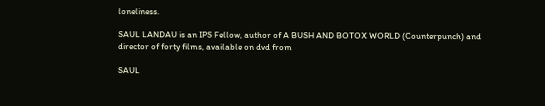loneliness.

SAUL LANDAU is an IPS Fellow, author of A BUSH AND BOTOX WORLD (Counterpunch) and director of forty films, available on dvd from

SAUL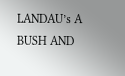LANDAU’s A BUSH AND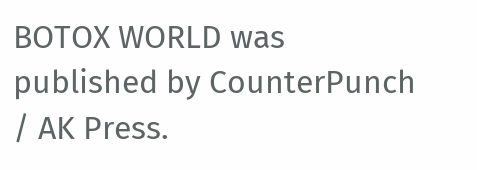BOTOX WORLD was published by CounterPunch / AK Press.